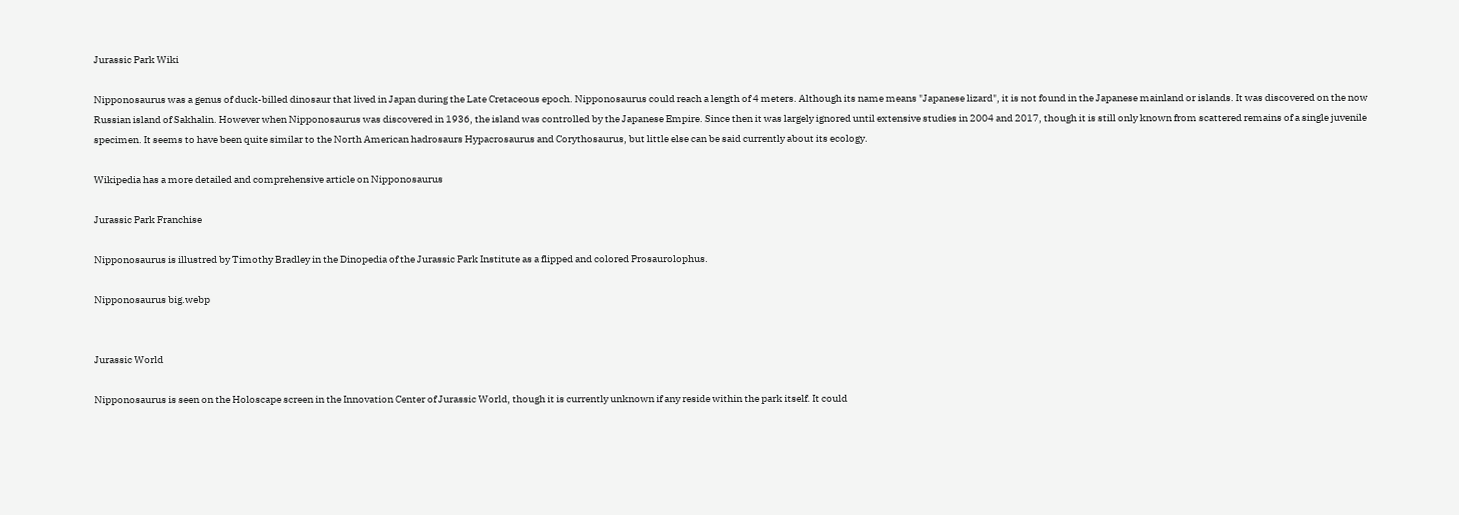Jurassic Park Wiki

Nipponosaurus was a genus of duck-billed dinosaur that lived in Japan during the Late Cretaceous epoch. Nipponosaurus could reach a length of 4 meters. Although its name means "Japanese lizard", it is not found in the Japanese mainland or islands. It was discovered on the now Russian island of Sakhalin. However when Nipponosaurus was discovered in 1936, the island was controlled by the Japanese Empire. Since then it was largely ignored until extensive studies in 2004 and 2017, though it is still only known from scattered remains of a single juvenile specimen. It seems to have been quite similar to the North American hadrosaurs Hypacrosaurus and Corythosaurus, but little else can be said currently about its ecology.

Wikipedia has a more detailed and comprehensive article on Nipponosaurus

Jurassic Park Franchise

Nipponosaurus is illustred by Timothy Bradley in the Dinopedia of the Jurassic Park Institute as a flipped and colored Prosaurolophus.

Nipponosaurus big.webp


Jurassic World

Nipponosaurus is seen on the Holoscape screen in the Innovation Center of Jurassic World, though it is currently unknown if any reside within the park itself. It could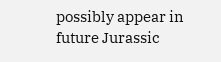possibly appear in future Jurassic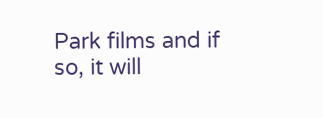Park films and if so, it will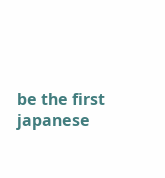be the first japanese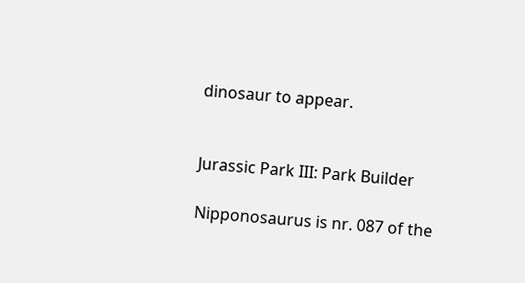dinosaur to appear.


Jurassic Park III: Park Builder

Nipponosaurus is nr. 087 of the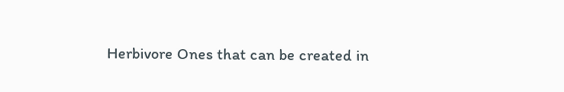Herbivore Ones that can be created in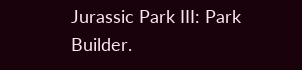Jurassic Park III: Park Builder.